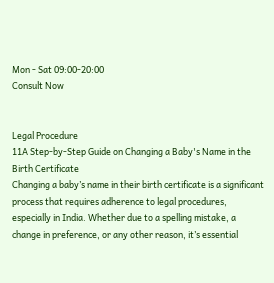Mon - Sat 09:00-20:00
Consult Now


Legal Procedure
11A Step-by-Step Guide on Changing a Baby's Name in the Birth Certificate
Changing a baby’s name in their birth certificate is a significant process that requires adherence to legal procedures, especially in India. Whether due to a spelling mistake, a change in preference, or any other reason, it’s essential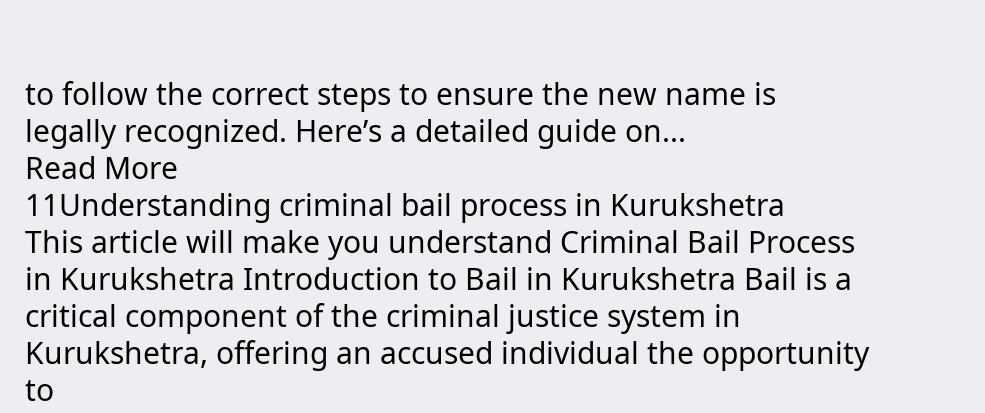to follow the correct steps to ensure the new name is legally recognized. Here’s a detailed guide on...
Read More
11Understanding criminal bail process in Kurukshetra
This article will make you understand Criminal Bail Process in Kurukshetra Introduction to Bail in Kurukshetra Bail is a critical component of the criminal justice system in Kurukshetra, offering an accused individual the opportunity to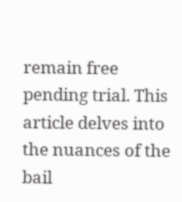remain free pending trial. This article delves into the nuances of the bail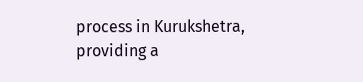process in Kurukshetra, providing a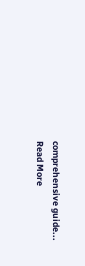comprehensive guide...
Read More